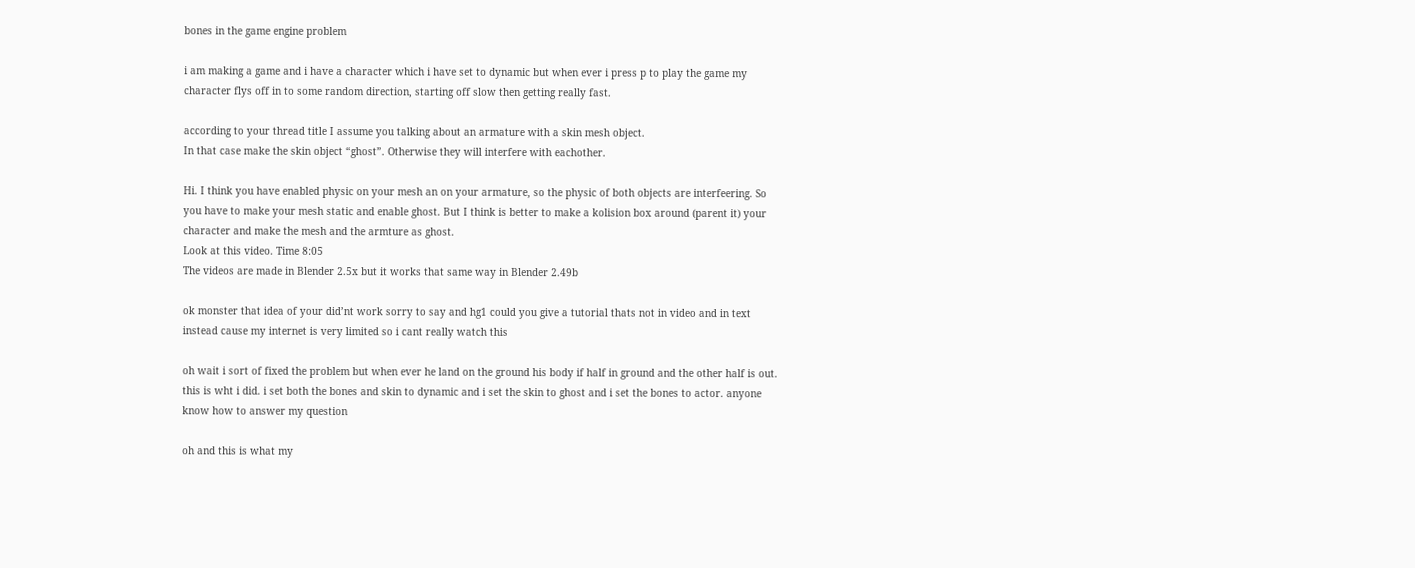bones in the game engine problem

i am making a game and i have a character which i have set to dynamic but when ever i press p to play the game my character flys off in to some random direction, starting off slow then getting really fast.

according to your thread title I assume you talking about an armature with a skin mesh object.
In that case make the skin object “ghost”. Otherwise they will interfere with eachother.

Hi. I think you have enabled physic on your mesh an on your armature, so the physic of both objects are interfeering. So you have to make your mesh static and enable ghost. But I think is better to make a kolision box around (parent it) your character and make the mesh and the armture as ghost.
Look at this video. Time 8:05
The videos are made in Blender 2.5x but it works that same way in Blender 2.49b

ok monster that idea of your did’nt work sorry to say and hg1 could you give a tutorial thats not in video and in text instead cause my internet is very limited so i cant really watch this

oh wait i sort of fixed the problem but when ever he land on the ground his body if half in ground and the other half is out. this is wht i did. i set both the bones and skin to dynamic and i set the skin to ghost and i set the bones to actor. anyone know how to answer my question

oh and this is what my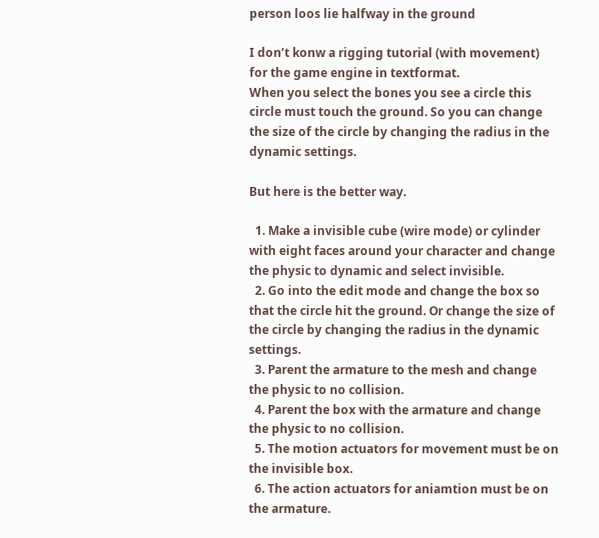person loos lie halfway in the ground

I don’t konw a rigging tutorial (with movement) for the game engine in textformat.
When you select the bones you see a circle this circle must touch the ground. So you can change the size of the circle by changing the radius in the dynamic settings.

But here is the better way.

  1. Make a invisible cube (wire mode) or cylinder with eight faces around your character and change the physic to dynamic and select invisible.
  2. Go into the edit mode and change the box so that the circle hit the ground. Or change the size of the circle by changing the radius in the dynamic settings.
  3. Parent the armature to the mesh and change the physic to no collision.
  4. Parent the box with the armature and change the physic to no collision.
  5. The motion actuators for movement must be on the invisible box.
  6. The action actuators for aniamtion must be on the armature.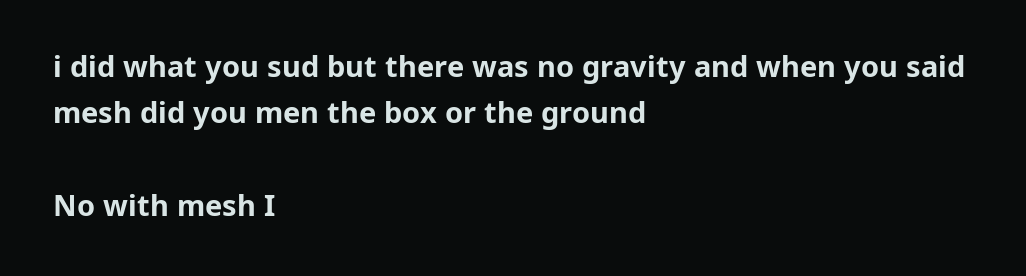i did what you sud but there was no gravity and when you said mesh did you men the box or the ground

No with mesh I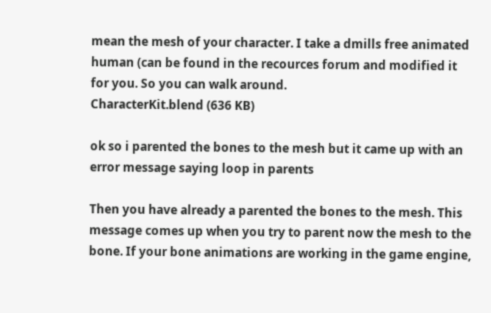mean the mesh of your character. I take a dmills free animated human (can be found in the recources forum and modified it for you. So you can walk around.
CharacterKit.blend (636 KB)

ok so i parented the bones to the mesh but it came up with an error message saying loop in parents

Then you have already a parented the bones to the mesh. This message comes up when you try to parent now the mesh to the bone. If your bone animations are working in the game engine,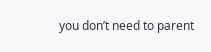you don’t need to parent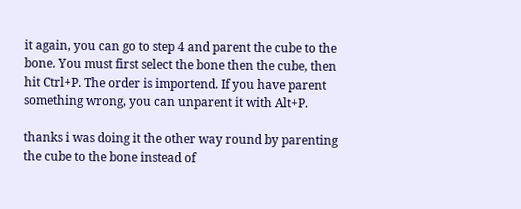it again, you can go to step 4 and parent the cube to the bone. You must first select the bone then the cube, then hit Ctrl+P. The order is importend. If you have parent something wrong, you can unparent it with Alt+P.

thanks i was doing it the other way round by parenting the cube to the bone instead of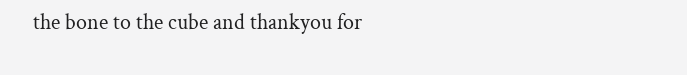the bone to the cube and thankyou for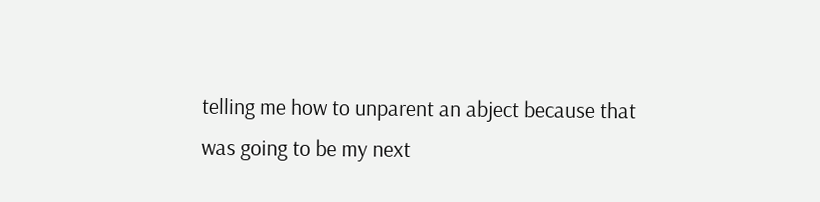telling me how to unparent an abject because that was going to be my next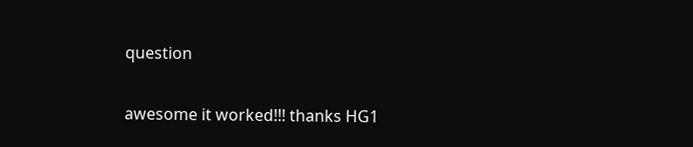question

awesome it worked!!! thanks HG1